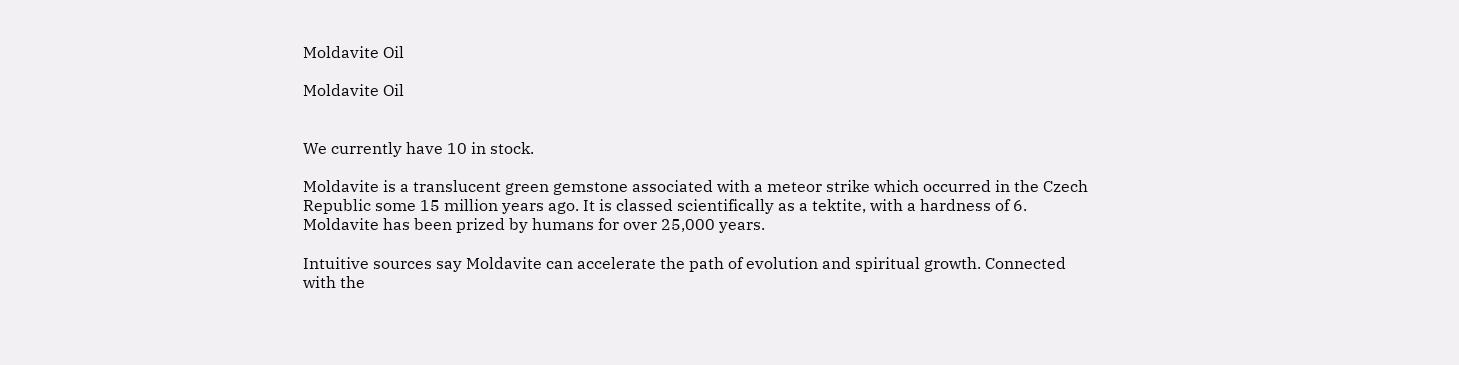Moldavite Oil

Moldavite Oil


We currently have 10 in stock.

Moldavite is a translucent green gemstone associated with a meteor strike which occurred in the Czech Republic some 15 million years ago. It is classed scientifically as a tektite, with a hardness of 6. Moldavite has been prized by humans for over 25,000 years.

Intuitive sources say Moldavite can accelerate the path of evolution and spiritual growth. Connected with the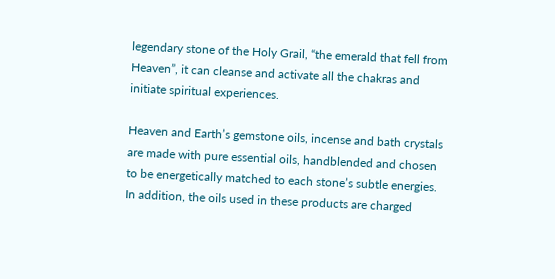legendary stone of the Holy Grail, “the emerald that fell from Heaven”, it can cleanse and activate all the chakras and initiate spiritual experiences.

Heaven and Earth’s gemstone oils, incense and bath crystals are made with pure essential oils, handblended and chosen to be energetically matched to each stone’s subtle energies. In addition, the oils used in these products are charged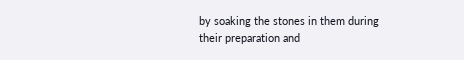by soaking the stones in them during their preparation and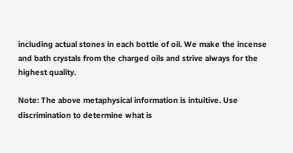including actual stones in each bottle of oil. We make the incense and bath crystals from the charged oils and strive always for the highest quality.

Note: The above metaphysical information is intuitive. Use discrimination to determine what is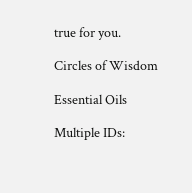true for you.

Circles of Wisdom

Essential Oils

Multiple IDs: